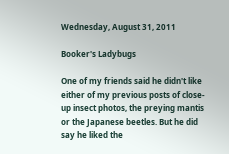Wednesday, August 31, 2011

Booker's Ladybugs

One of my friends said he didn't like either of my previous posts of close-up insect photos, the preying mantis or the Japanese beetles. But he did say he liked the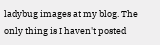ladybug images at my blog. The only thing is I haven't posted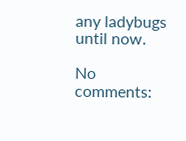any ladybugs until now.

No comments: